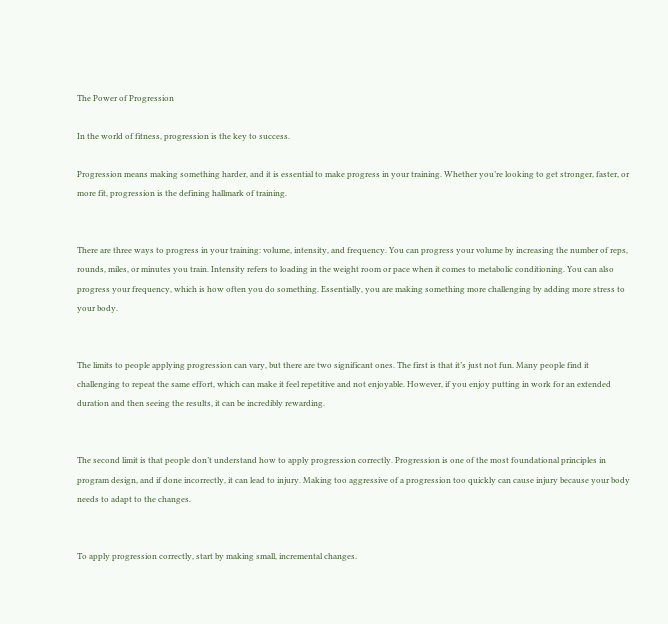The Power of Progression

In the world of fitness, progression is the key to success.

Progression means making something harder, and it is essential to make progress in your training. Whether you’re looking to get stronger, faster, or more fit, progression is the defining hallmark of training.


There are three ways to progress in your training: volume, intensity, and frequency. You can progress your volume by increasing the number of reps, rounds, miles, or minutes you train. Intensity refers to loading in the weight room or pace when it comes to metabolic conditioning. You can also progress your frequency, which is how often you do something. Essentially, you are making something more challenging by adding more stress to your body.


The limits to people applying progression can vary, but there are two significant ones. The first is that it’s just not fun. Many people find it challenging to repeat the same effort, which can make it feel repetitive and not enjoyable. However, if you enjoy putting in work for an extended duration and then seeing the results, it can be incredibly rewarding.


The second limit is that people don’t understand how to apply progression correctly. Progression is one of the most foundational principles in program design, and if done incorrectly, it can lead to injury. Making too aggressive of a progression too quickly can cause injury because your body needs to adapt to the changes.


To apply progression correctly, start by making small, incremental changes.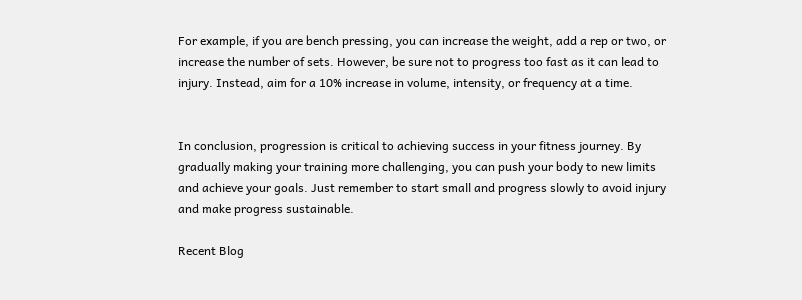For example, if you are bench pressing, you can increase the weight, add a rep or two, or increase the number of sets. However, be sure not to progress too fast as it can lead to injury. Instead, aim for a 10% increase in volume, intensity, or frequency at a time.


In conclusion, progression is critical to achieving success in your fitness journey. By gradually making your training more challenging, you can push your body to new limits and achieve your goals. Just remember to start small and progress slowly to avoid injury and make progress sustainable.

Recent Blog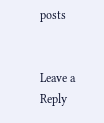posts


Leave a Reply